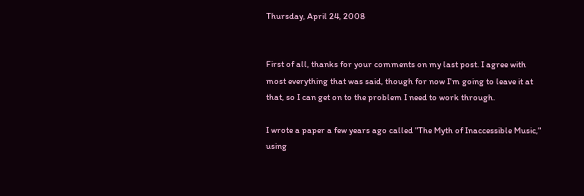Thursday, April 24, 2008


First of all, thanks for your comments on my last post. I agree with most everything that was said, though for now I'm going to leave it at that, so I can get on to the problem I need to work through.

I wrote a paper a few years ago called "The Myth of Inaccessible Music," using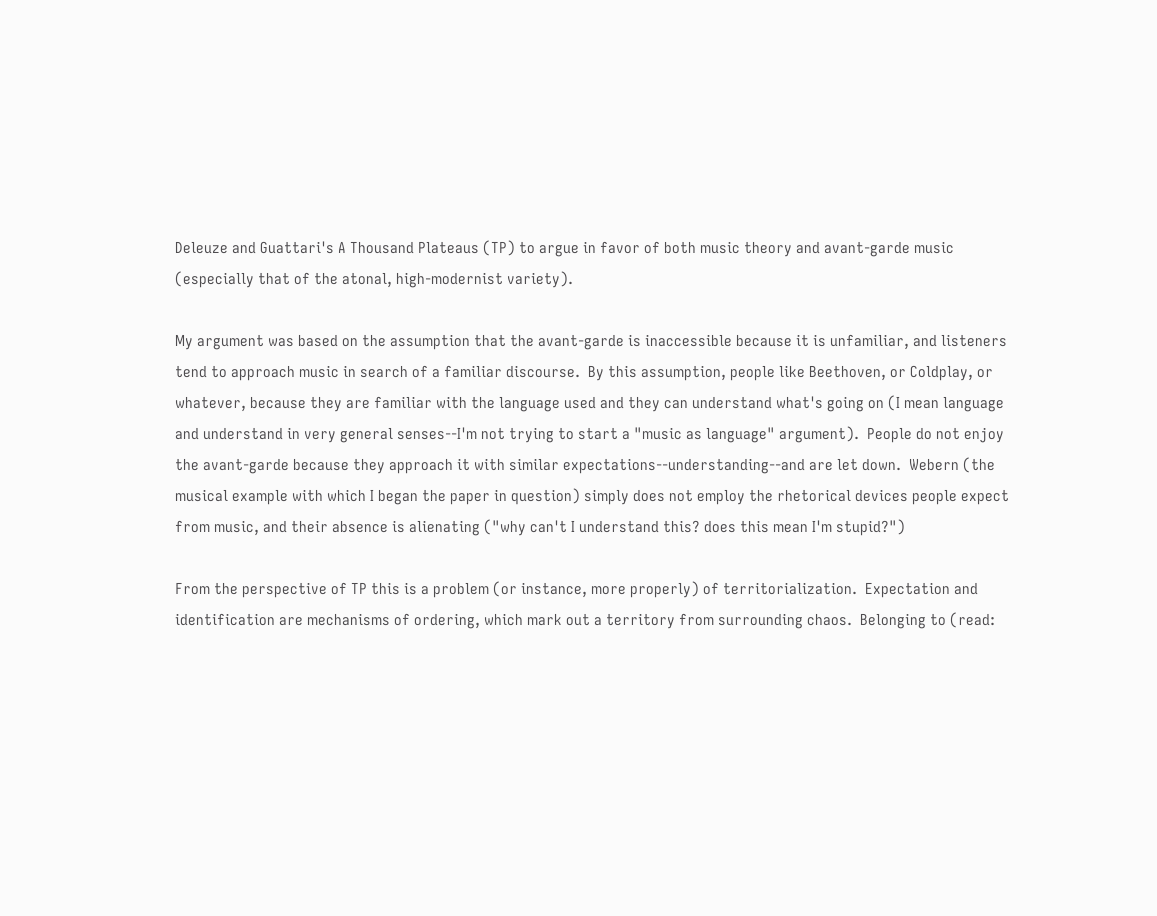Deleuze and Guattari's A Thousand Plateaus (TP) to argue in favor of both music theory and avant-garde music (especially that of the atonal, high-modernist variety).

My argument was based on the assumption that the avant-garde is inaccessible because it is unfamiliar, and listeners tend to approach music in search of a familiar discourse.  By this assumption, people like Beethoven, or Coldplay, or whatever, because they are familiar with the language used and they can understand what's going on (I mean language and understand in very general senses--I'm not trying to start a "music as language" argument).  People do not enjoy the avant-garde because they approach it with similar expectations--understanding--and are let down.  Webern (the musical example with which I began the paper in question) simply does not employ the rhetorical devices people expect from music, and their absence is alienating ("why can't I understand this? does this mean I'm stupid?")

From the perspective of TP this is a problem (or instance, more properly) of territorialization.  Expectation and identification are mechanisms of ordering, which mark out a territory from surrounding chaos.  Belonging to (read: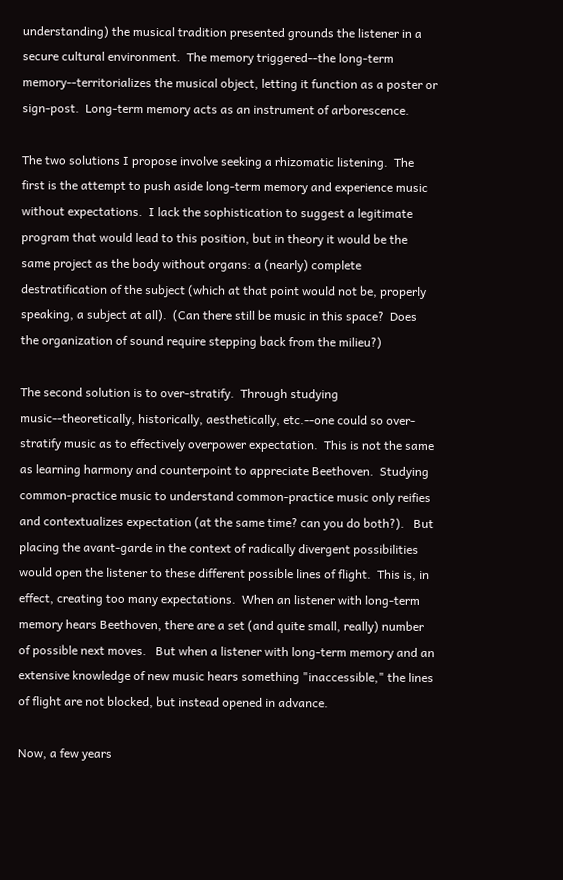understanding) the musical tradition presented grounds the listener in a secure cultural environment.  The memory triggered--the long-term memory--territorializes the musical object, letting it function as a poster or sign-post.  Long-term memory acts as an instrument of arborescence.

The two solutions I propose involve seeking a rhizomatic listening.  The first is the attempt to push aside long-term memory and experience music without expectations.  I lack the sophistication to suggest a legitimate program that would lead to this position, but in theory it would be the same project as the body without organs: a (nearly) complete destratification of the subject (which at that point would not be, properly speaking, a subject at all).  (Can there still be music in this space?  Does the organization of sound require stepping back from the milieu?)

The second solution is to over-stratify.  Through studying music--theoretically, historically, aesthetically, etc.--one could so over-stratify music as to effectively overpower expectation.  This is not the same as learning harmony and counterpoint to appreciate Beethoven.  Studying common-practice music to understand common-practice music only reifies and contextualizes expectation (at the same time? can you do both?).   But placing the avant-garde in the context of radically divergent possibilities would open the listener to these different possible lines of flight.  This is, in effect, creating too many expectations.  When an listener with long-term memory hears Beethoven, there are a set (and quite small, really) number of possible next moves.   But when a listener with long-term memory and an extensive knowledge of new music hears something "inaccessible," the lines of flight are not blocked, but instead opened in advance.

Now, a few years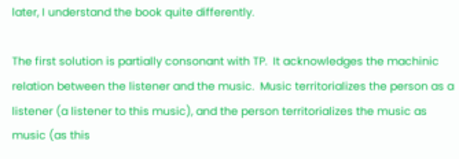later, I understand the book quite differently.

The first solution is partially consonant with TP.  It acknowledges the machinic relation between the listener and the music.  Music territorializes the person as a listener (a listener to this music), and the person territorializes the music as music (as this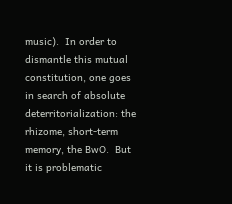music).  In order to dismantle this mutual constitution, one goes in search of absolute deterritorialization: the rhizome, short-term memory, the BwO.  But it is problematic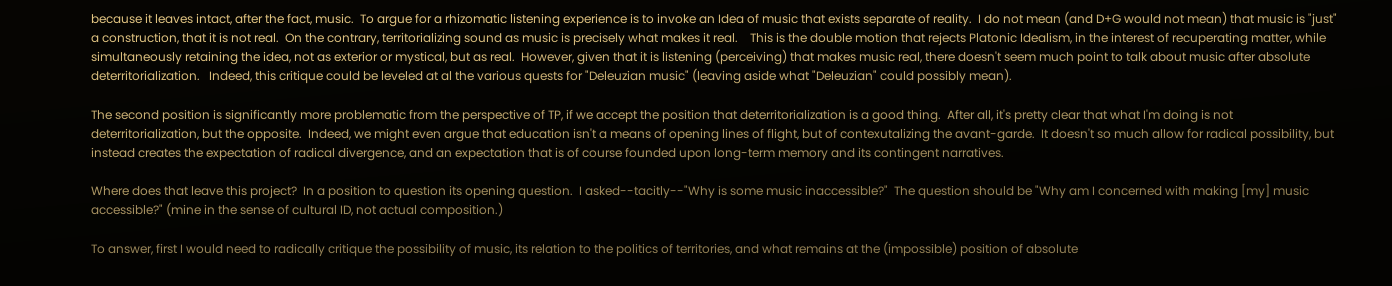because it leaves intact, after the fact, music.  To argue for a rhizomatic listening experience is to invoke an Idea of music that exists separate of reality.  I do not mean (and D+G would not mean) that music is "just" a construction, that it is not real.  On the contrary, territorializing sound as music is precisely what makes it real.    This is the double motion that rejects Platonic Idealism, in the interest of recuperating matter, while simultaneously retaining the idea, not as exterior or mystical, but as real.  However, given that it is listening (perceiving) that makes music real, there doesn't seem much point to talk about music after absolute deterritorialization.   Indeed, this critique could be leveled at al the various quests for "Deleuzian music" (leaving aside what "Deleuzian" could possibly mean).

The second position is significantly more problematic from the perspective of TP, if we accept the position that deterritorialization is a good thing.  After all, it's pretty clear that what I'm doing is not deterritorialization, but the opposite.  Indeed, we might even argue that education isn't a means of opening lines of flight, but of contexutalizing the avant-garde.  It doesn't so much allow for radical possibility, but instead creates the expectation of radical divergence, and an expectation that is of course founded upon long-term memory and its contingent narratives.

Where does that leave this project?  In a position to question its opening question.  I asked--tacitly--"Why is some music inaccessible?"  The question should be "Why am I concerned with making [my] music accessible?" (mine in the sense of cultural ID, not actual composition.)

To answer, first I would need to radically critique the possibility of music, its relation to the politics of territories, and what remains at the (impossible) position of absolute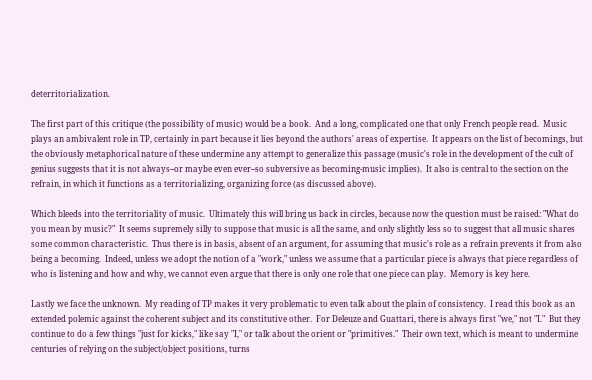deterritorialization.

The first part of this critique (the possibility of music) would be a book.  And a long, complicated one that only French people read.  Music plays an ambivalent role in TP, certainly in part because it lies beyond the authors' areas of expertise.  It appears on the list of becomings, but the obviously metaphorical nature of these undermine any attempt to generalize this passage (music's role in the development of the cult of genius suggests that it is not always--or maybe even ever--so subversive as becoming-music implies).  It also is central to the section on the refrain, in which it functions as a territorializing, organizing force (as discussed above).

Which bleeds into the territoriality of music.  Ultimately this will bring us back in circles, because now the question must be raised: "What do you mean by music?"  It seems supremely silly to suppose that music is all the same, and only slightly less so to suggest that all music shares some common characteristic.  Thus there is in basis, absent of an argument, for assuming that music's role as a refrain prevents it from also being a becoming.  Indeed, unless we adopt the notion of a "work," unless we assume that a particular piece is always that piece regardless of who is listening and how and why, we cannot even argue that there is only one role that one piece can play.  Memory is key here.

Lastly we face the unknown.  My reading of TP makes it very problematic to even talk about the plain of consistency.  I read this book as an extended polemic against the coherent subject and its constitutive other.  For Deleuze and Guattari, there is always first "we," not "I."  But they continue to do a few things "just for kicks," like say "I," or talk about the orient or "primitives."  Their own text, which is meant to undermine centuries of relying on the subject/object positions, turns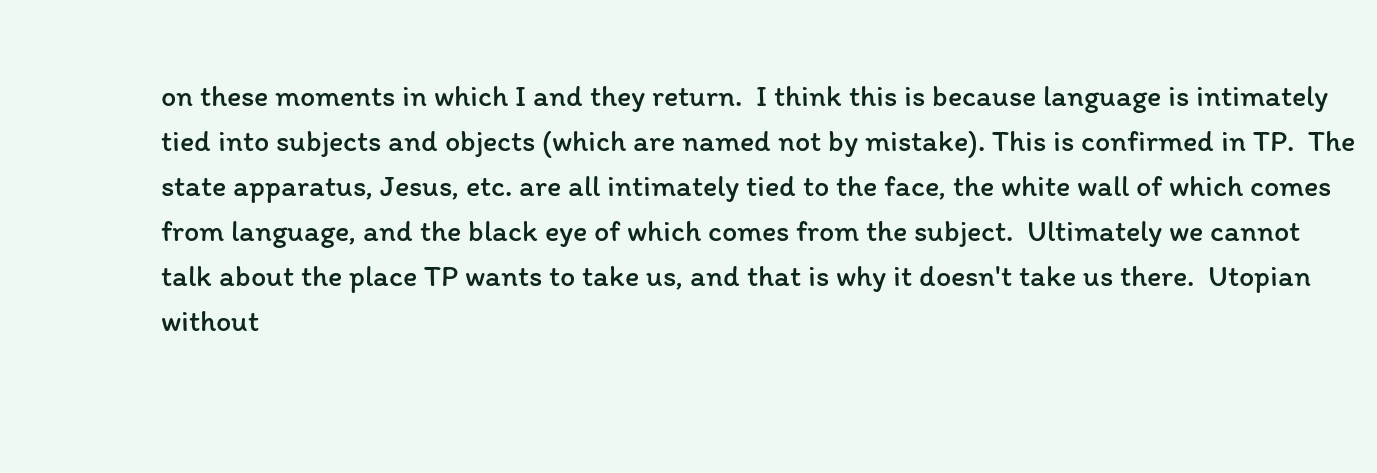on these moments in which I and they return.  I think this is because language is intimately tied into subjects and objects (which are named not by mistake). This is confirmed in TP.  The state apparatus, Jesus, etc. are all intimately tied to the face, the white wall of which comes from language, and the black eye of which comes from the subject.  Ultimately we cannot talk about the place TP wants to take us, and that is why it doesn't take us there.  Utopian without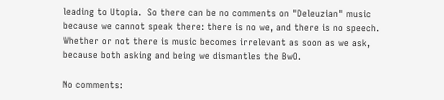leading to Utopia.  So there can be no comments on "Deleuzian" music because we cannot speak there: there is no we, and there is no speech.  Whether or not there is music becomes irrelevant as soon as we ask, because both asking and being we dismantles the BwO.

No comments: